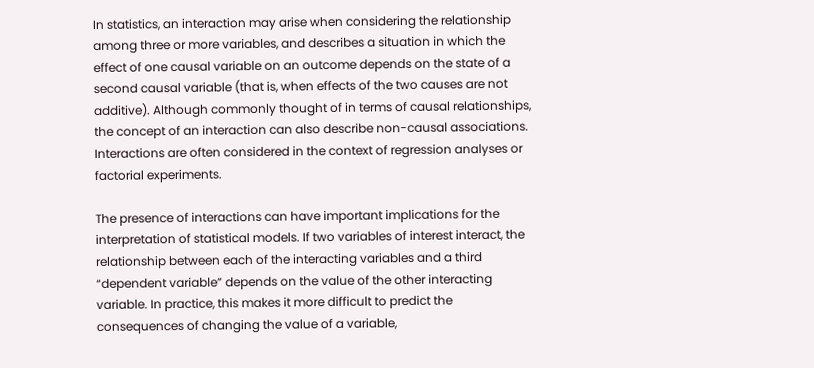In statistics, an interaction may arise when considering the relationship among three or more variables, and describes a situation in which the effect of one causal variable on an outcome depends on the state of a second causal variable (that is, when effects of the two causes are not additive). Although commonly thought of in terms of causal relationships, the concept of an interaction can also describe non-causal associations. Interactions are often considered in the context of regression analyses or factorial experiments.

The presence of interactions can have important implications for the interpretation of statistical models. If two variables of interest interact, the relationship between each of the interacting variables and a third “dependent variable” depends on the value of the other interacting variable. In practice, this makes it more difficult to predict the consequences of changing the value of a variable,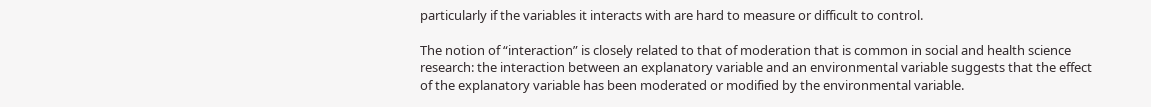particularly if the variables it interacts with are hard to measure or difficult to control.

The notion of “interaction” is closely related to that of moderation that is common in social and health science research: the interaction between an explanatory variable and an environmental variable suggests that the effect of the explanatory variable has been moderated or modified by the environmental variable.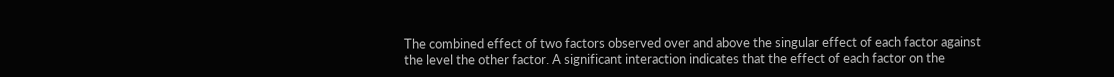The combined effect of two factors observed over and above the singular effect of each factor against the level the other factor. A significant interaction indicates that the effect of each factor on the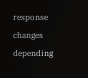response changes depending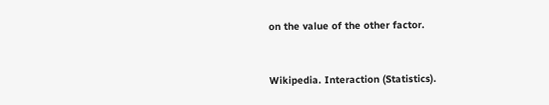on the value of the other factor.


Wikipedia. Interaction (Statistics).